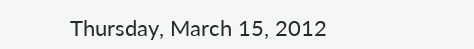Thursday, March 15, 2012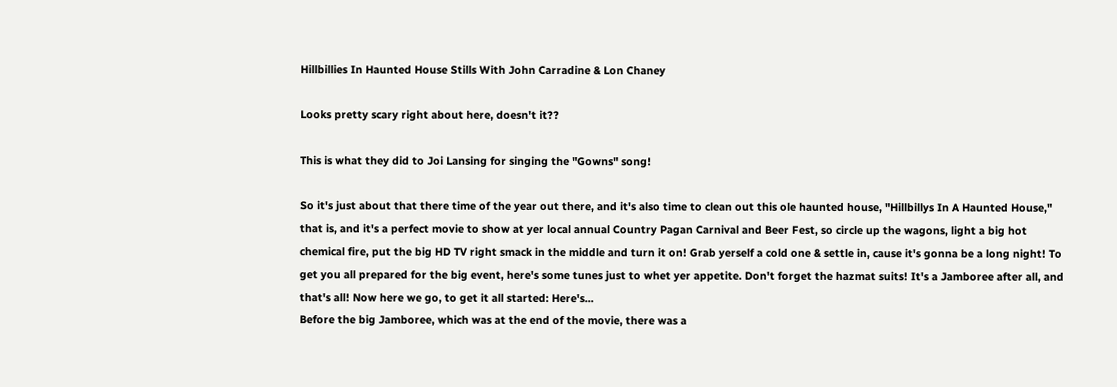Hillbillies In Haunted House Stills With John Carradine & Lon Chaney

Looks pretty scary right about here, doesn't it??

This is what they did to Joi Lansing for singing the "Gowns" song!

So it's just about that there time of the year out there, and it's also time to clean out this ole haunted house, "Hillbillys In A Haunted House," that is, and it's a perfect movie to show at yer local annual Country Pagan Carnival and Beer Fest, so circle up the wagons, light a big hot chemical fire, put the big HD TV right smack in the middle and turn it on! Grab yerself a cold one & settle in, cause it's gonna be a long night! To get you all prepared for the big event, here's some tunes just to whet yer appetite. Don't forget the hazmat suits! It's a Jamboree after all, and that's all! Now here we go, to get it all started: Here's...
Before the big Jamboree, which was at the end of the movie, there was a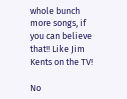whole bunch more songs, if you can believe that!! Like Jim Kents on the TV!

No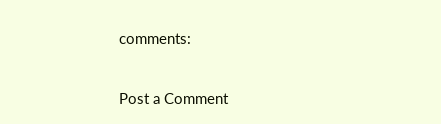comments:

Post a Comment